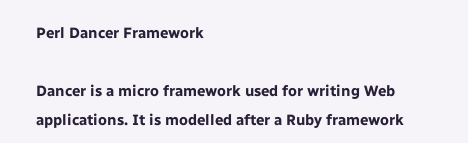Perl Dancer Framework

Dancer is a micro framework used for writing Web applications. It is modelled after a Ruby framework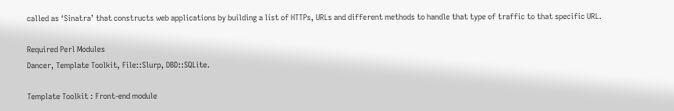called as ‘Sinatra’ that constructs web applications by building a list of HTTPs, URLs and different methods to handle that type of traffic to that specific URL.

Required Perl Modules
Dancer, Template Toolkit, File::Slurp, DBD::SQLite.

Template Toolkit : Front-end module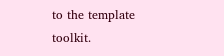to the template toolkit.